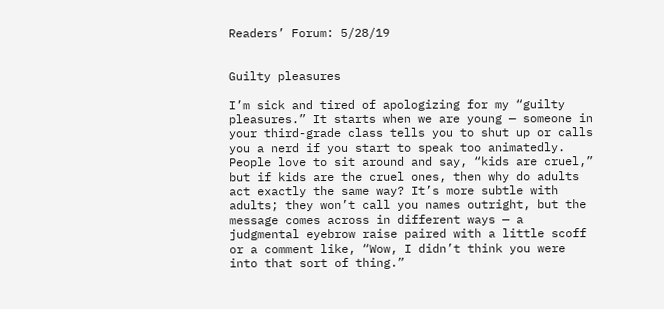Readers’ Forum: 5/28/19


Guilty pleasures

I’m sick and tired of apologizing for my “guilty pleasures.” It starts when we are young — someone in your third-grade class tells you to shut up or calls you a nerd if you start to speak too animatedly. People love to sit around and say, “kids are cruel,” but if kids are the cruel ones, then why do adults act exactly the same way? It’s more subtle with adults; they won’t call you names outright, but the message comes across in different ways — a judgmental eyebrow raise paired with a little scoff or a comment like, “Wow, I didn’t think you were into that sort of thing.”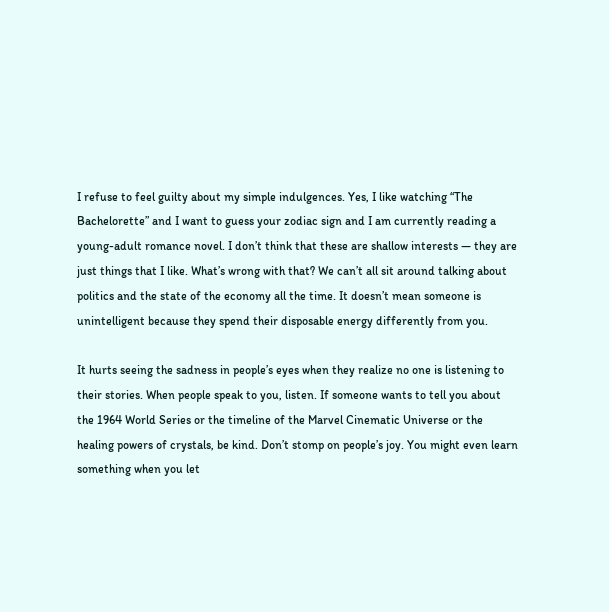I refuse to feel guilty about my simple indulgences. Yes, I like watching “The Bachelorette” and I want to guess your zodiac sign and I am currently reading a young-adult romance novel. I don’t think that these are shallow interests — they are just things that I like. What’s wrong with that? We can’t all sit around talking about politics and the state of the economy all the time. It doesn’t mean someone is unintelligent because they spend their disposable energy differently from you.

It hurts seeing the sadness in people’s eyes when they realize no one is listening to their stories. When people speak to you, listen. If someone wants to tell you about the 1964 World Series or the timeline of the Marvel Cinematic Universe or the healing powers of crystals, be kind. Don’t stomp on people’s joy. You might even learn something when you let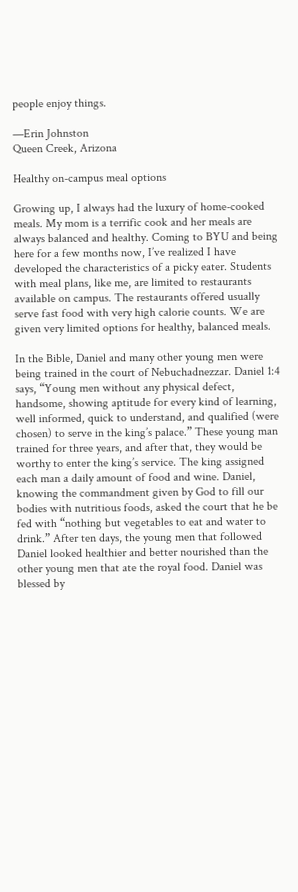people enjoy things.

—Erin Johnston
Queen Creek, Arizona

Healthy on-campus meal options

Growing up, I always had the luxury of home-cooked meals. My mom is a terrific cook and her meals are always balanced and healthy. Coming to BYU and being here for a few months now, I’ve realized I have developed the characteristics of a picky eater. Students with meal plans, like me, are limited to restaurants available on campus. The restaurants offered usually serve fast food with very high calorie counts. We are given very limited options for healthy, balanced meals.

In the Bible, Daniel and many other young men were being trained in the court of Nebuchadnezzar. Daniel 1:4 says, “Young men without any physical defect, handsome, showing aptitude for every kind of learning, well informed, quick to understand, and qualified (were chosen) to serve in the king’s palace.” These young man trained for three years, and after that, they would be worthy to enter the king’s service. The king assigned each man a daily amount of food and wine. Daniel, knowing the commandment given by God to fill our bodies with nutritious foods, asked the court that he be fed with “nothing but vegetables to eat and water to drink.” After ten days, the young men that followed Daniel looked healthier and better nourished than the other young men that ate the royal food. Daniel was blessed by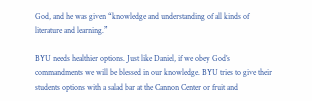God, and he was given “knowledge and understanding of all kinds of literature and learning.”

BYU needs healthier options. Just like Daniel, if we obey God’s commandments we will be blessed in our knowledge. BYU tries to give their students options with a salad bar at the Cannon Center or fruit and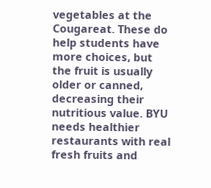vegetables at the Cougareat. These do help students have more choices, but the fruit is usually older or canned, decreasing their nutritious value. BYU needs healthier restaurants with real fresh fruits and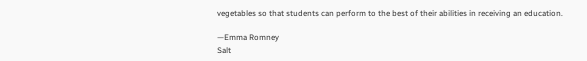vegetables so that students can perform to the best of their abilities in receiving an education.

—Emma Romney
Salt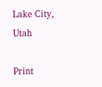Lake City, Utah

Print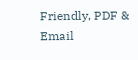Friendly, PDF & Email